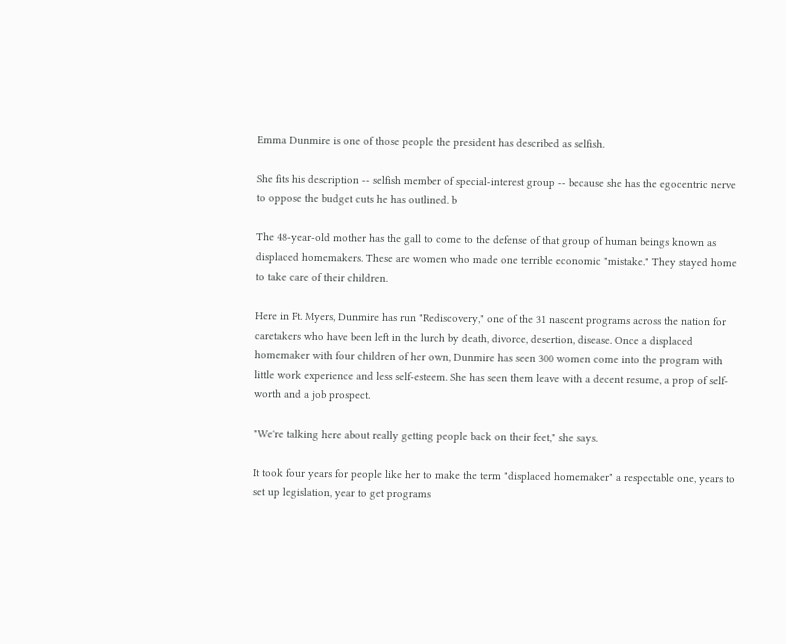Emma Dunmire is one of those people the president has described as selfish.

She fits his description -- selfish member of special-interest group -- because she has the egocentric nerve to oppose the budget cuts he has outlined. b

The 48-year-old mother has the gall to come to the defense of that group of human beings known as displaced homemakers. These are women who made one terrible economic "mistake." They stayed home to take care of their children.

Here in Ft. Myers, Dunmire has run "Rediscovery," one of the 31 nascent programs across the nation for caretakers who have been left in the lurch by death, divorce, desertion, disease. Once a displaced homemaker with four children of her own, Dunmire has seen 300 women come into the program with little work experience and less self-esteem. She has seen them leave with a decent resume, a prop of self-worth and a job prospect.

"We're talking here about really getting people back on their feet," she says.

It took four years for people like her to make the term "displaced homemaker" a respectable one, years to set up legislation, year to get programs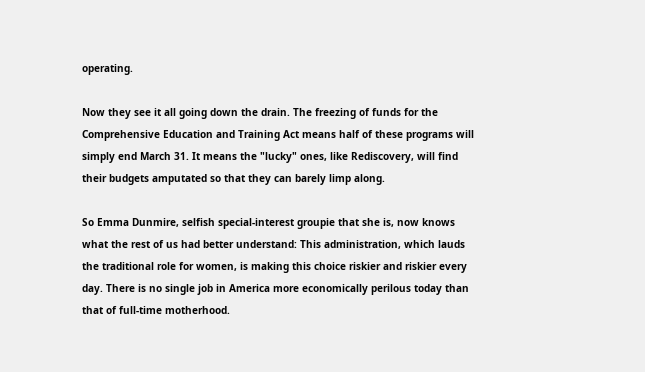operating.

Now they see it all going down the drain. The freezing of funds for the Comprehensive Education and Training Act means half of these programs will simply end March 31. It means the "lucky" ones, like Rediscovery, will find their budgets amputated so that they can barely limp along.

So Emma Dunmire, selfish special-interest groupie that she is, now knows what the rest of us had better understand: This administration, which lauds the traditional role for women, is making this choice riskier and riskier every day. There is no single job in America more economically perilous today than that of full-time motherhood.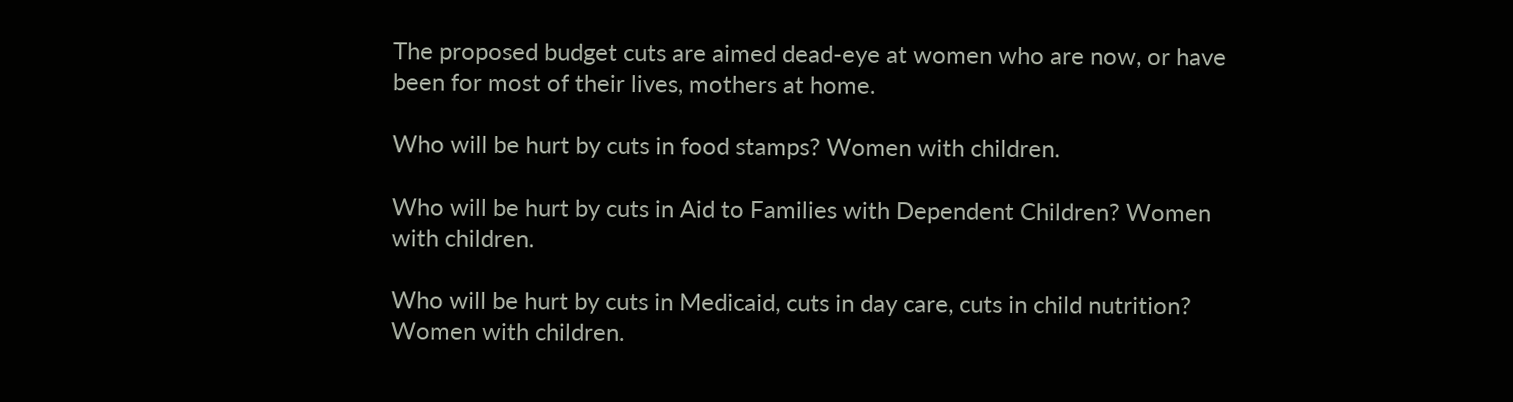The proposed budget cuts are aimed dead-eye at women who are now, or have been for most of their lives, mothers at home.

Who will be hurt by cuts in food stamps? Women with children.

Who will be hurt by cuts in Aid to Families with Dependent Children? Women with children.

Who will be hurt by cuts in Medicaid, cuts in day care, cuts in child nutrition? Women with children.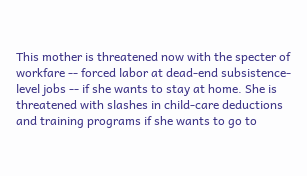This mother is threatened now with the specter of workfare -- forced labor at dead-end subsistence-level jobs -- if she wants to stay at home. She is threatened with slashes in child-care deductions and training programs if she wants to go to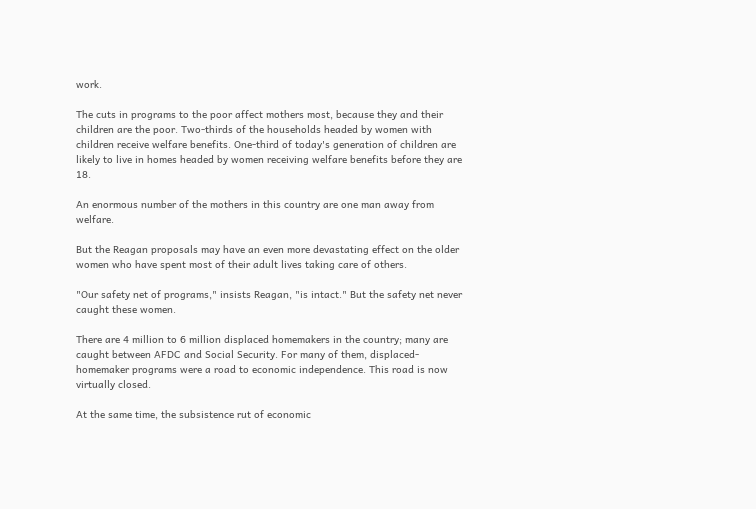work.

The cuts in programs to the poor affect mothers most, because they and their children are the poor. Two-thirds of the households headed by women with children receive welfare benefits. One-third of today's generation of children are likely to live in homes headed by women receiving welfare benefits before they are 18.

An enormous number of the mothers in this country are one man away from welfare.

But the Reagan proposals may have an even more devastating effect on the older women who have spent most of their adult lives taking care of others.

"Our safety net of programs," insists Reagan, "is intact." But the safety net never caught these women.

There are 4 million to 6 million displaced homemakers in the country; many are caught between AFDC and Social Security. For many of them, displaced-homemaker programs were a road to economic independence. This road is now virtually closed.

At the same time, the subsistence rut of economic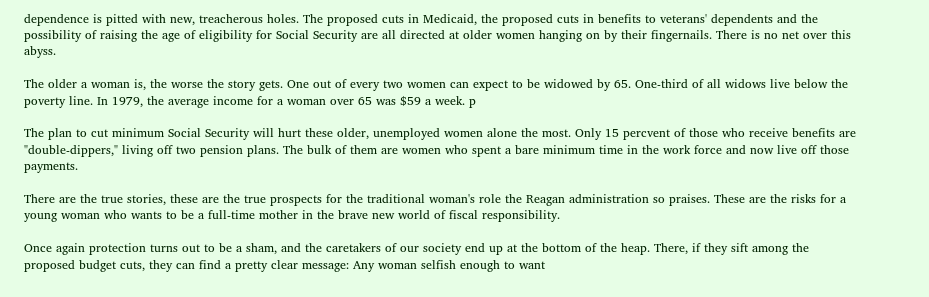dependence is pitted with new, treacherous holes. The proposed cuts in Medicaid, the proposed cuts in benefits to veterans' dependents and the possibility of raising the age of eligibility for Social Security are all directed at older women hanging on by their fingernails. There is no net over this abyss.

The older a woman is, the worse the story gets. One out of every two women can expect to be widowed by 65. One-third of all widows live below the poverty line. In 1979, the average income for a woman over 65 was $59 a week. p

The plan to cut minimum Social Security will hurt these older, unemployed women alone the most. Only 15 percvent of those who receive benefits are "double-dippers," living off two pension plans. The bulk of them are women who spent a bare minimum time in the work force and now live off those payments.

There are the true stories, these are the true prospects for the traditional woman's role the Reagan administration so praises. These are the risks for a young woman who wants to be a full-time mother in the brave new world of fiscal responsibility.

Once again protection turns out to be a sham, and the caretakers of our society end up at the bottom of the heap. There, if they sift among the proposed budget cuts, they can find a pretty clear message: Any woman selfish enough to want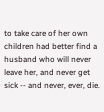to take care of her own children had better find a husband who will never leave her, and never get sick -- and never, ever, die.